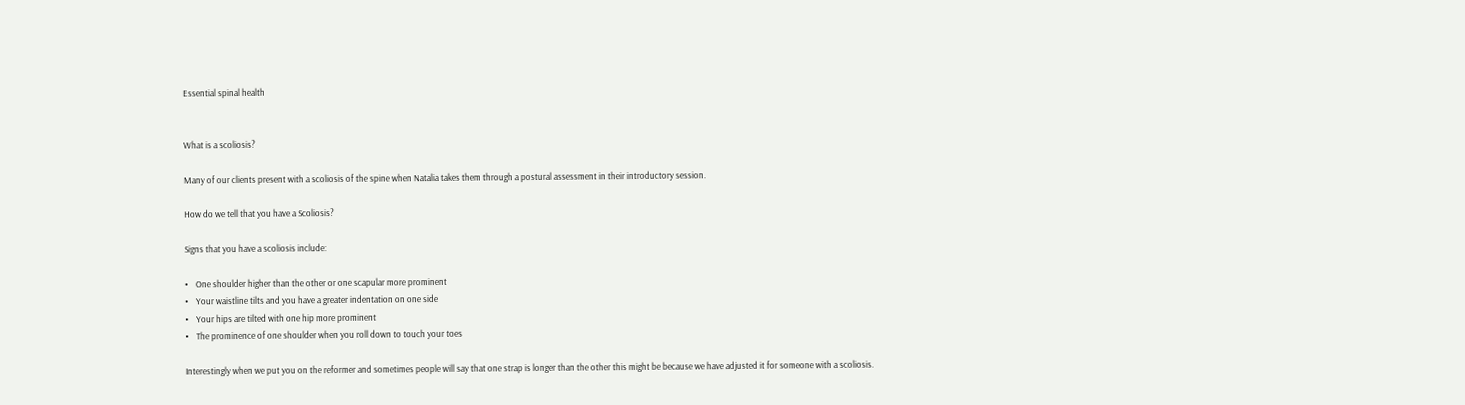Essential spinal health


What is a scoliosis?

Many of our clients present with a scoliosis of the spine when Natalia takes them through a postural assessment in their introductory session.

How do we tell that you have a Scoliosis?

Signs that you have a scoliosis include:

•    One shoulder higher than the other or one scapular more prominent
•    Your waistline tilts and you have a greater indentation on one side
•    Your hips are tilted with one hip more prominent
•    The prominence of one shoulder when you roll down to touch your toes

Interestingly when we put you on the reformer and sometimes people will say that one strap is longer than the other this might be because we have adjusted it for someone with a scoliosis.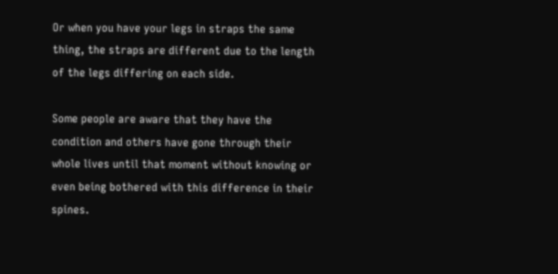Or when you have your legs in straps the same thing, the straps are different due to the length of the legs differing on each side.

Some people are aware that they have the condition and others have gone through their whole lives until that moment without knowing or even being bothered with this difference in their spines.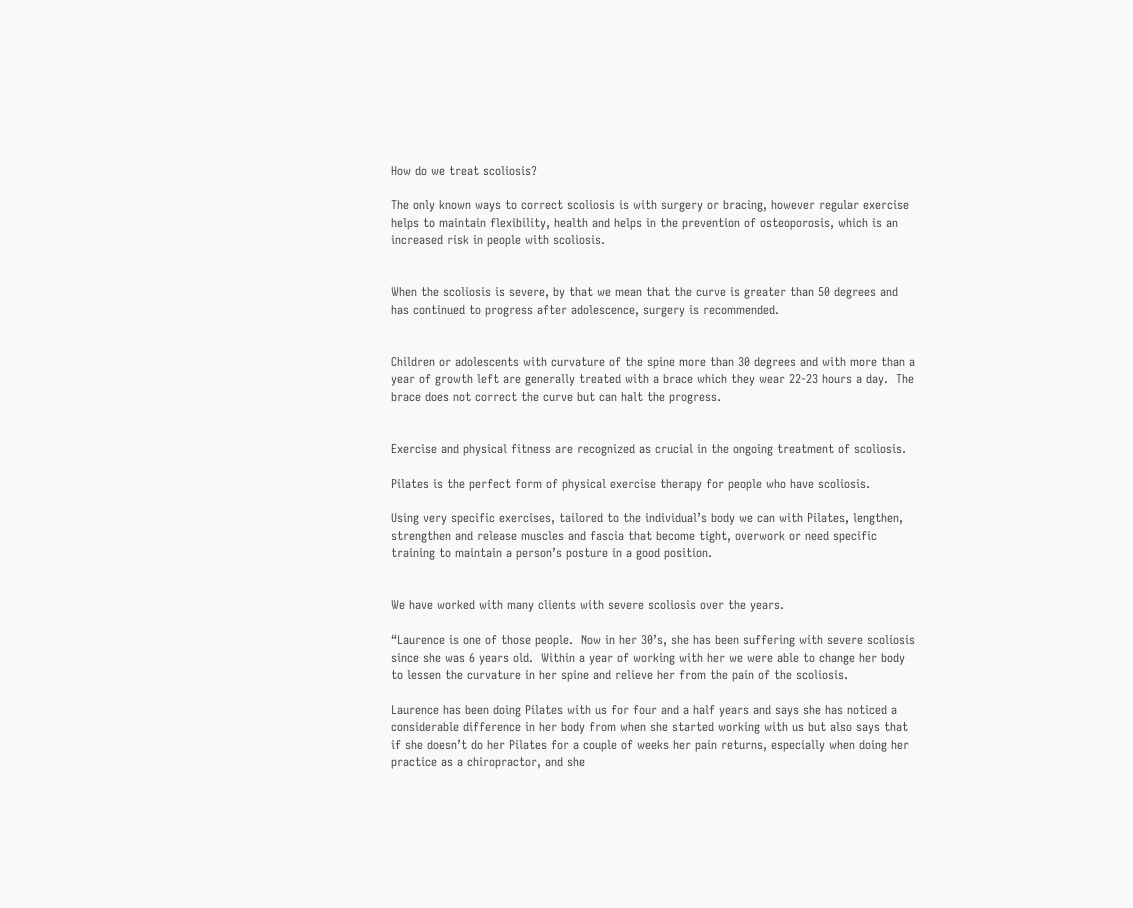How do we treat scoliosis?

The only known ways to correct scoliosis is with surgery or bracing, however regular exercise helps to maintain flexibility, health and helps in the prevention of osteoporosis, which is an increased risk in people with scoliosis.


When the scoliosis is severe, by that we mean that the curve is greater than 50 degrees and has continued to progress after adolescence, surgery is recommended.


Children or adolescents with curvature of the spine more than 30 degrees and with more than a year of growth left are generally treated with a brace which they wear 22-23 hours a day.  The brace does not correct the curve but can halt the progress.


Exercise and physical fitness are recognized as crucial in the ongoing treatment of scoliosis.

Pilates is the perfect form of physical exercise therapy for people who have scoliosis.

Using very specific exercises, tailored to the individual’s body we can with Pilates, lengthen, strengthen and release muscles and fascia that become tight, overwork or need specific training to maintain a person’s posture in a good position.


We have worked with many clients with severe scoliosis over the years.

“Laurence is one of those people.  Now in her 30’s, she has been suffering with severe scoliosis since she was 6 years old.  Within a year of working with her we were able to change her body to lessen the curvature in her spine and relieve her from the pain of the scoliosis.

Laurence has been doing Pilates with us for four and a half years and says she has noticed a considerable difference in her body from when she started working with us but also says that if she doesn’t do her Pilates for a couple of weeks her pain returns, especially when doing her practice as a chiropractor, and she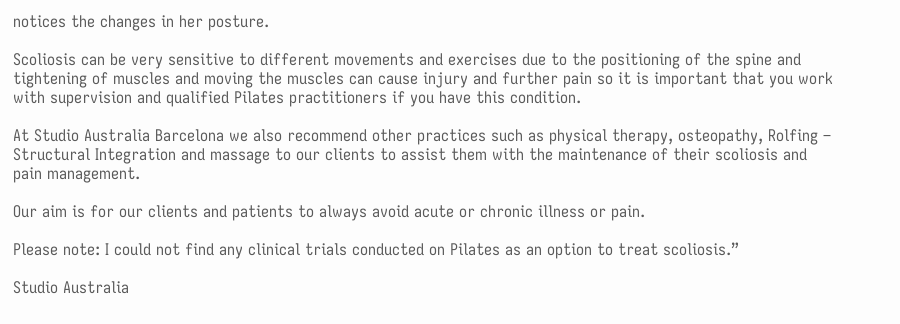notices the changes in her posture.

Scoliosis can be very sensitive to different movements and exercises due to the positioning of the spine and tightening of muscles and moving the muscles can cause injury and further pain so it is important that you work with supervision and qualified Pilates practitioners if you have this condition.

At Studio Australia Barcelona we also recommend other practices such as physical therapy, osteopathy, Rolfing – Structural Integration and massage to our clients to assist them with the maintenance of their scoliosis and pain management.

Our aim is for our clients and patients to always avoid acute or chronic illness or pain.

Please note: I could not find any clinical trials conducted on Pilates as an option to treat scoliosis.”

Studio Australia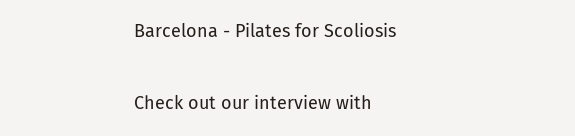Barcelona - Pilates for Scoliosis

Check out our interview with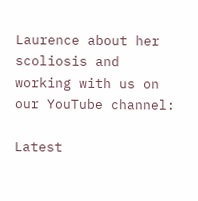Laurence about her scoliosis and working with us on our YouTube channel:

Latest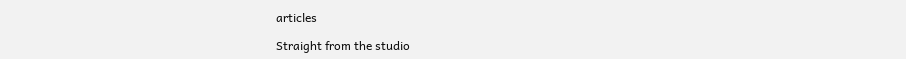articles

Straight from the studio